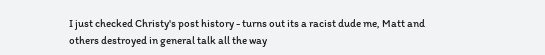I just checked Christy's post history - turns out its a racist dude me, Matt and others destroyed in general talk all the way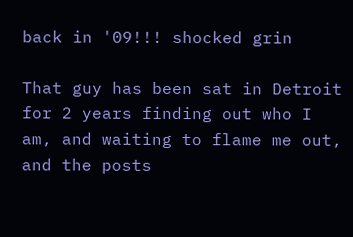back in '09!!! shocked grin

That guy has been sat in Detroit for 2 years finding out who I am, and waiting to flame me out, and the posts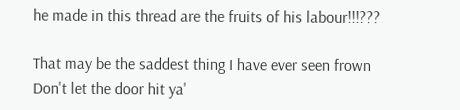he made in this thread are the fruits of his labour!!!???

That may be the saddest thing I have ever seen frown
Don't let the door hit ya'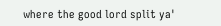where the good lord split ya'